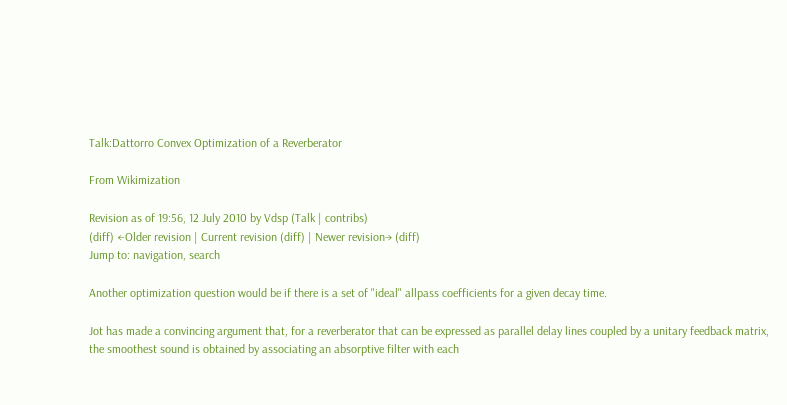Talk:Dattorro Convex Optimization of a Reverberator

From Wikimization

Revision as of 19:56, 12 July 2010 by Vdsp (Talk | contribs)
(diff) ←Older revision | Current revision (diff) | Newer revision→ (diff)
Jump to: navigation, search

Another optimization question would be if there is a set of "ideal" allpass coefficients for a given decay time.

Jot has made a convincing argument that, for a reverberator that can be expressed as parallel delay lines coupled by a unitary feedback matrix, the smoothest sound is obtained by associating an absorptive filter with each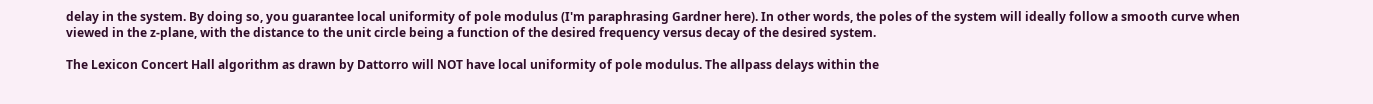delay in the system. By doing so, you guarantee local uniformity of pole modulus (I'm paraphrasing Gardner here). In other words, the poles of the system will ideally follow a smooth curve when viewed in the z-plane, with the distance to the unit circle being a function of the desired frequency versus decay of the desired system.

The Lexicon Concert Hall algorithm as drawn by Dattorro will NOT have local uniformity of pole modulus. The allpass delays within the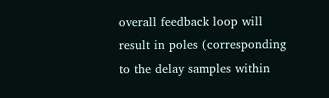overall feedback loop will result in poles (corresponding to the delay samples within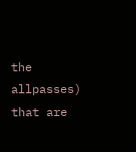the allpasses) that are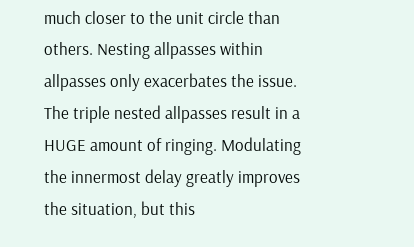much closer to the unit circle than others. Nesting allpasses within allpasses only exacerbates the issue. The triple nested allpasses result in a HUGE amount of ringing. Modulating the innermost delay greatly improves the situation, but this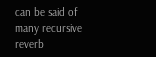can be said of many recursive reverb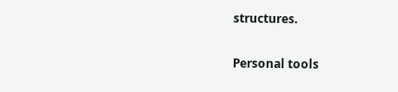structures.

Personal tools